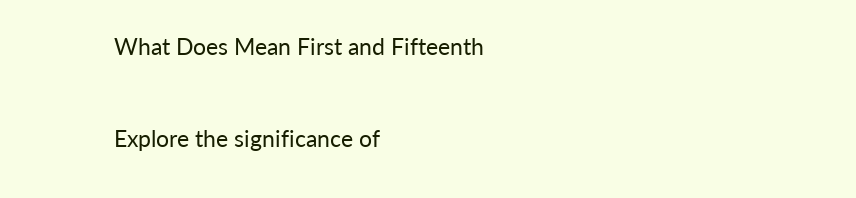What Does Mean First and Fifteenth

Explore the significance of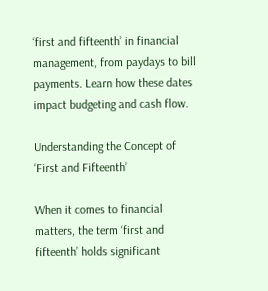‘first and fifteenth’ in financial management, from paydays to bill payments. Learn how these dates impact budgeting and cash flow.

Understanding the Concept of ‘First and Fifteenth’

When it comes to financial matters, the term ‘first and fifteenth’ holds significant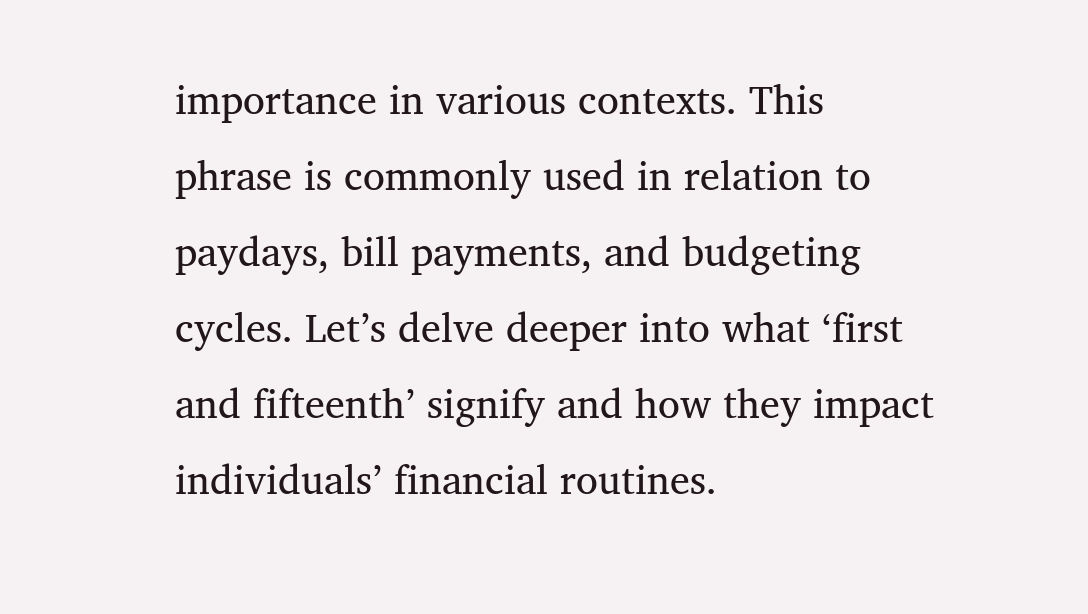importance in various contexts. This phrase is commonly used in relation to paydays, bill payments, and budgeting cycles. Let’s delve deeper into what ‘first and fifteenth’ signify and how they impact individuals’ financial routines.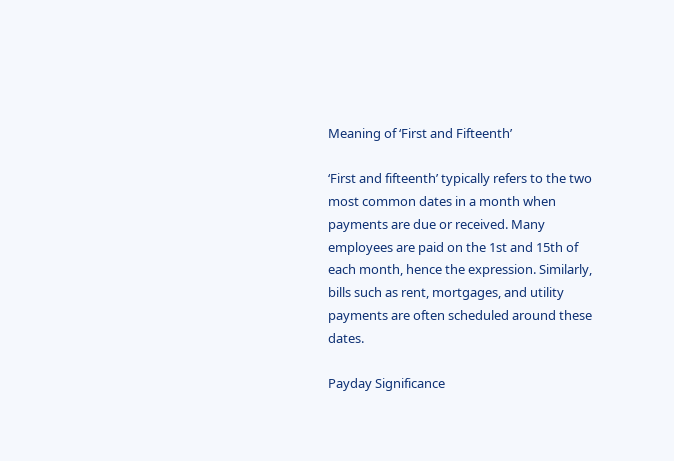Meaning of ‘First and Fifteenth’

‘First and fifteenth’ typically refers to the two most common dates in a month when payments are due or received. Many employees are paid on the 1st and 15th of each month, hence the expression. Similarly, bills such as rent, mortgages, and utility payments are often scheduled around these dates.

Payday Significance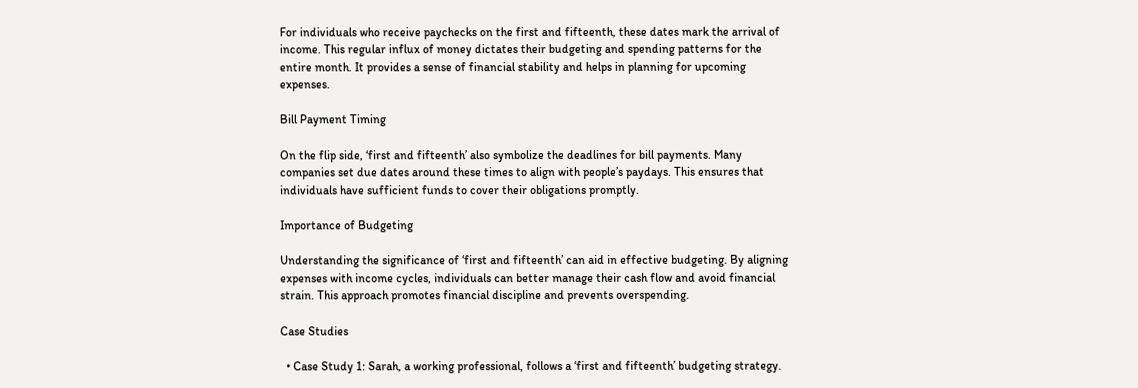For individuals who receive paychecks on the first and fifteenth, these dates mark the arrival of income. This regular influx of money dictates their budgeting and spending patterns for the entire month. It provides a sense of financial stability and helps in planning for upcoming expenses.

Bill Payment Timing

On the flip side, ‘first and fifteenth’ also symbolize the deadlines for bill payments. Many companies set due dates around these times to align with people’s paydays. This ensures that individuals have sufficient funds to cover their obligations promptly.

Importance of Budgeting

Understanding the significance of ‘first and fifteenth’ can aid in effective budgeting. By aligning expenses with income cycles, individuals can better manage their cash flow and avoid financial strain. This approach promotes financial discipline and prevents overspending.

Case Studies

  • Case Study 1: Sarah, a working professional, follows a ‘first and fifteenth’ budgeting strategy.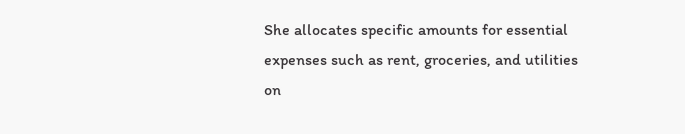She allocates specific amounts for essential expenses such as rent, groceries, and utilities on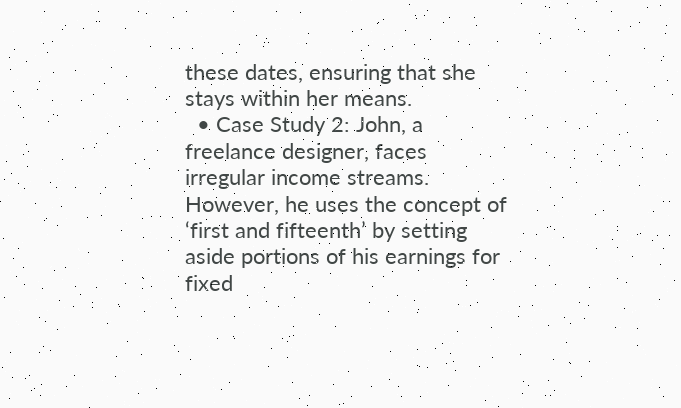these dates, ensuring that she stays within her means.
  • Case Study 2: John, a freelance designer, faces irregular income streams. However, he uses the concept of ‘first and fifteenth’ by setting aside portions of his earnings for fixed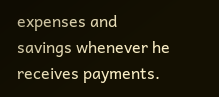expenses and savings whenever he receives payments.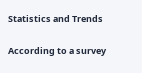Statistics and Trends

According to a survey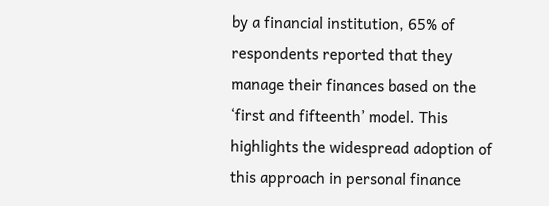by a financial institution, 65% of respondents reported that they manage their finances based on the ‘first and fifteenth’ model. This highlights the widespread adoption of this approach in personal finance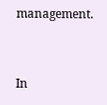management.


In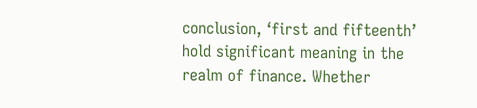conclusion, ‘first and fifteenth’ hold significant meaning in the realm of finance. Whether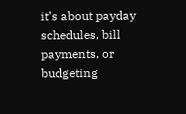it’s about payday schedules, bill payments, or budgeting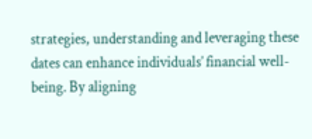strategies, understanding and leveraging these dates can enhance individuals’ financial well-being. By aligning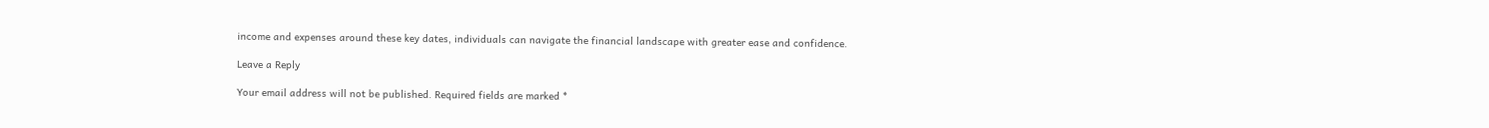income and expenses around these key dates, individuals can navigate the financial landscape with greater ease and confidence.

Leave a Reply

Your email address will not be published. Required fields are marked *